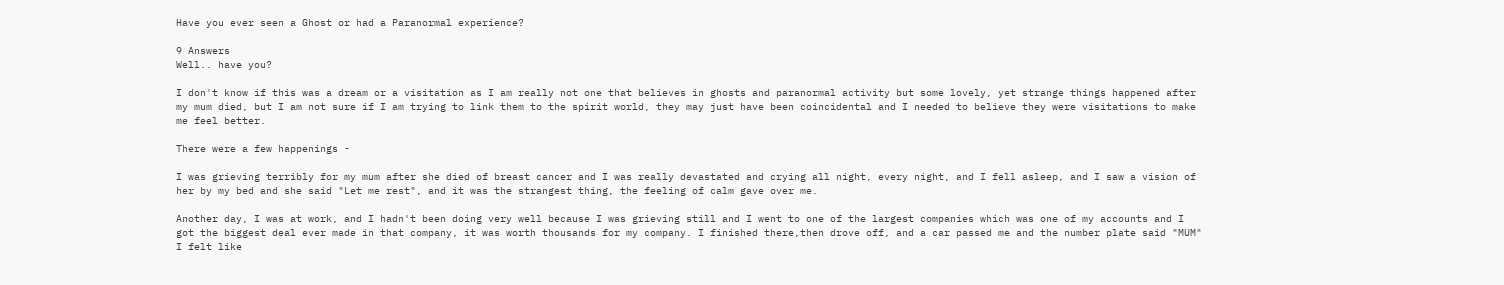Have you ever seen a Ghost or had a Paranormal experience?

9 Answers
Well.. have you?

I don't know if this was a dream or a visitation as I am really not one that believes in ghosts and paranormal activity but some lovely, yet strange things happened after my mum died, but I am not sure if I am trying to link them to the spirit world, they may just have been coincidental and I needed to believe they were visitations to make me feel better.

There were a few happenings -

I was grieving terribly for my mum after she died of breast cancer and I was really devastated and crying all night, every night, and I fell asleep, and I saw a vision of her by my bed and she said "Let me rest", and it was the strangest thing, the feeling of calm gave over me.

Another day, I was at work, and I hadn't been doing very well because I was grieving still and I went to one of the largest companies which was one of my accounts and I got the biggest deal ever made in that company, it was worth thousands for my company. I finished there,then drove off, and a car passed me and the number plate said "MUM" I felt like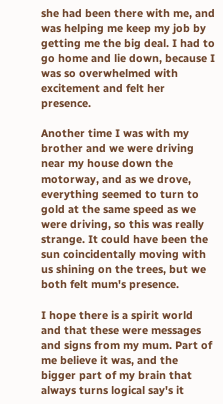she had been there with me, and was helping me keep my job by getting me the big deal. I had to go home and lie down, because I was so overwhelmed with excitement and felt her presence.

Another time I was with my brother and we were driving near my house down the motorway, and as we drove, everything seemed to turn to gold at the same speed as we were driving, so this was really strange. It could have been the sun coincidentally moving with us shining on the trees, but we both felt mum's presence.

I hope there is a spirit world and that these were messages and signs from my mum. Part of me believe it was, and the bigger part of my brain that always turns logical say's it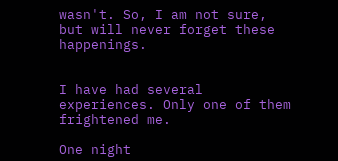wasn't. So, I am not sure, but will never forget these happenings.


I have had several experiences. Only one of them frightened me.

One night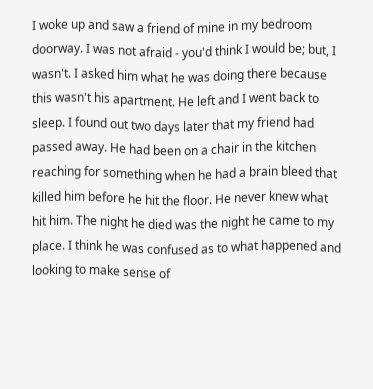I woke up and saw a friend of mine in my bedroom doorway. I was not afraid - you'd think I would be; but, I wasn't. I asked him what he was doing there because this wasn't his apartment. He left and I went back to sleep. I found out two days later that my friend had passed away. He had been on a chair in the kitchen reaching for something when he had a brain bleed that killed him before he hit the floor. He never knew what hit him. The night he died was the night he came to my place. I think he was confused as to what happened and looking to make sense of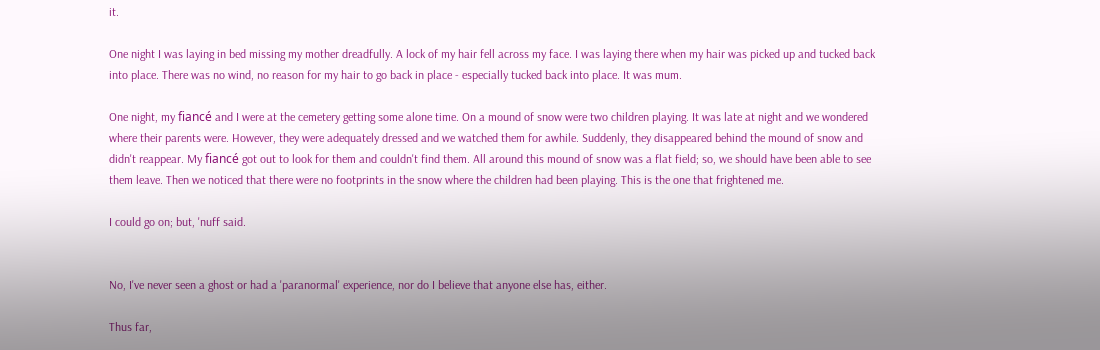it.

One night I was laying in bed missing my mother dreadfully. A lock of my hair fell across my face. I was laying there when my hair was picked up and tucked back into place. There was no wind, no reason for my hair to go back in place - especially tucked back into place. It was mum.

One night, my fiancé and I were at the cemetery getting some alone time. On a mound of snow were two children playing. It was late at night and we wondered where their parents were. However, they were adequately dressed and we watched them for awhile. Suddenly, they disappeared behind the mound of snow and didn't reappear. My fiancé got out to look for them and couldn't find them. All around this mound of snow was a flat field; so, we should have been able to see them leave. Then we noticed that there were no footprints in the snow where the children had been playing. This is the one that frightened me.

I could go on; but, 'nuff said.


No, I've never seen a ghost or had a 'paranormal' experience, nor do I believe that anyone else has, either.

Thus far,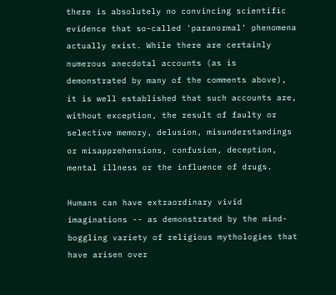there is absolutely no convincing scientific evidence that so-called 'paranormal' phenomena actually exist. While there are certainly numerous anecdotal accounts (as is demonstrated by many of the comments above), it is well established that such accounts are, without exception, the result of faulty or selective memory, delusion, misunderstandings or misapprehensions, confusion, deception, mental illness or the influence of drugs.

Humans can have extraordinary vivid imaginations -- as demonstrated by the mind-boggling variety of religious mythologies that have arisen over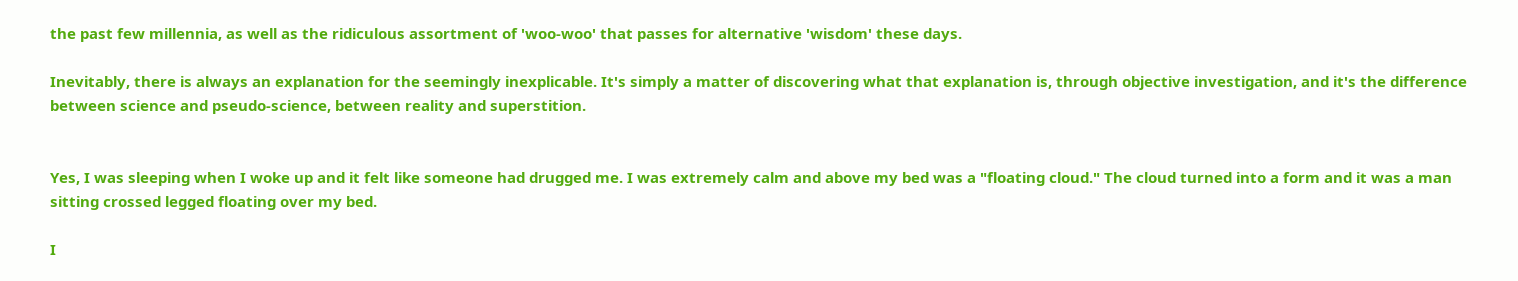the past few millennia, as well as the ridiculous assortment of 'woo-woo' that passes for alternative 'wisdom' these days.

Inevitably, there is always an explanation for the seemingly inexplicable. It's simply a matter of discovering what that explanation is, through objective investigation, and it's the difference between science and pseudo-science, between reality and superstition.


Yes, I was sleeping when I woke up and it felt like someone had drugged me. I was extremely calm and above my bed was a "floating cloud." The cloud turned into a form and it was a man sitting crossed legged floating over my bed.

I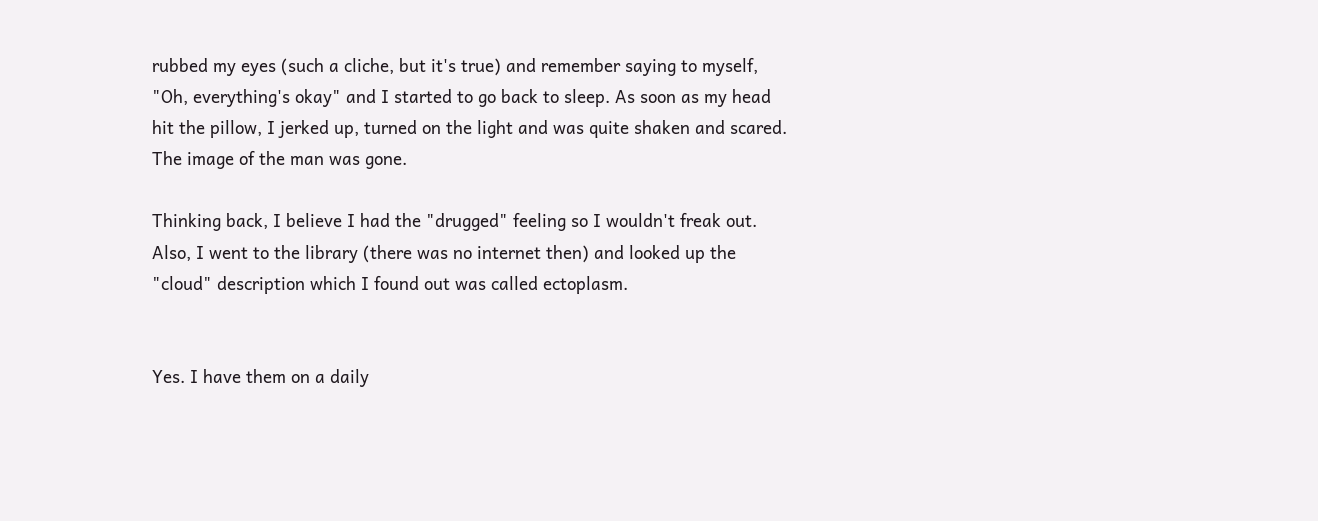rubbed my eyes (such a cliche, but it's true) and remember saying to myself, "Oh, everything's okay" and I started to go back to sleep. As soon as my head hit the pillow, I jerked up, turned on the light and was quite shaken and scared. The image of the man was gone.

Thinking back, I believe I had the "drugged" feeling so I wouldn't freak out. Also, I went to the library (there was no internet then) and looked up the "cloud" description which I found out was called ectoplasm.


Yes. I have them on a daily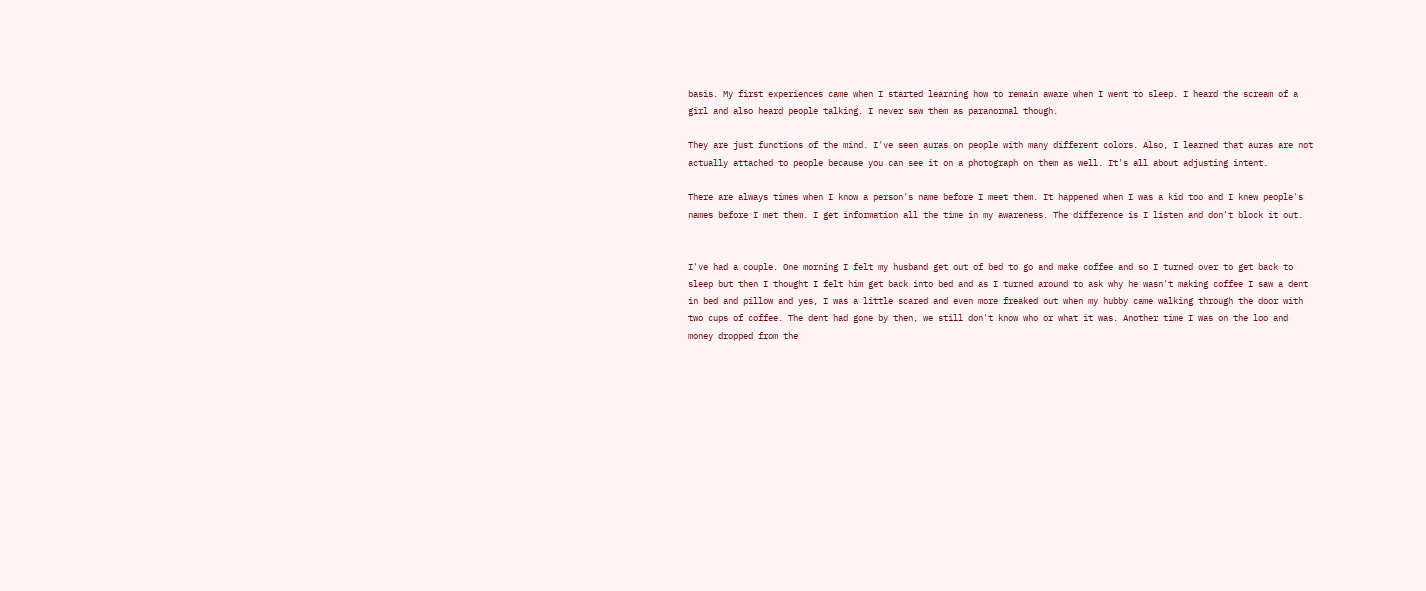basis. My first experiences came when I started learning how to remain aware when I went to sleep. I heard the scream of a girl and also heard people talking. I never saw them as paranormal though.

They are just functions of the mind. I've seen auras on people with many different colors. Also, I learned that auras are not actually attached to people because you can see it on a photograph on them as well. It's all about adjusting intent.

There are always times when I know a person's name before I meet them. It happened when I was a kid too and I knew people's names before I met them. I get information all the time in my awareness. The difference is I listen and don't block it out.


I've had a couple. One morning I felt my husband get out of bed to go and make coffee and so I turned over to get back to sleep but then I thought I felt him get back into bed and as I turned around to ask why he wasn't making coffee I saw a dent in bed and pillow and yes, I was a little scared and even more freaked out when my hubby came walking through the door with two cups of coffee. The dent had gone by then, we still don't know who or what it was. Another time I was on the loo and money dropped from the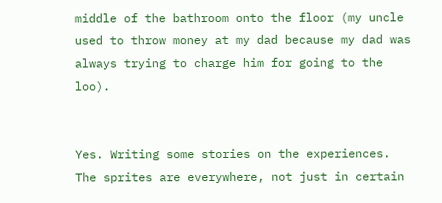middle of the bathroom onto the floor (my uncle used to throw money at my dad because my dad was always trying to charge him for going to the loo).


Yes. Writing some stories on the experiences. The sprites are everywhere, not just in certain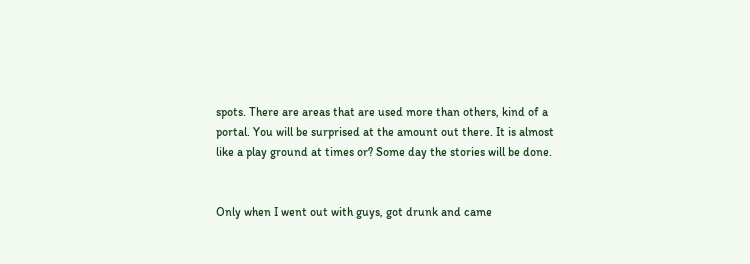spots. There are areas that are used more than others, kind of a portal. You will be surprised at the amount out there. It is almost like a play ground at times or? Some day the stories will be done.


Only when I went out with guys, got drunk and came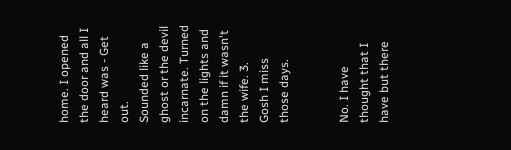home. I opened the door and all I heard was - Get out.
Sounded like a ghost or the devil incarnate. Turned on the lights and damn if it wasn't the wife. 3.
Gosh I miss those days.


No. I have thought that I have but there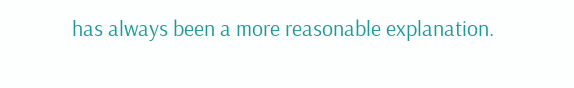has always been a more reasonable explanation.